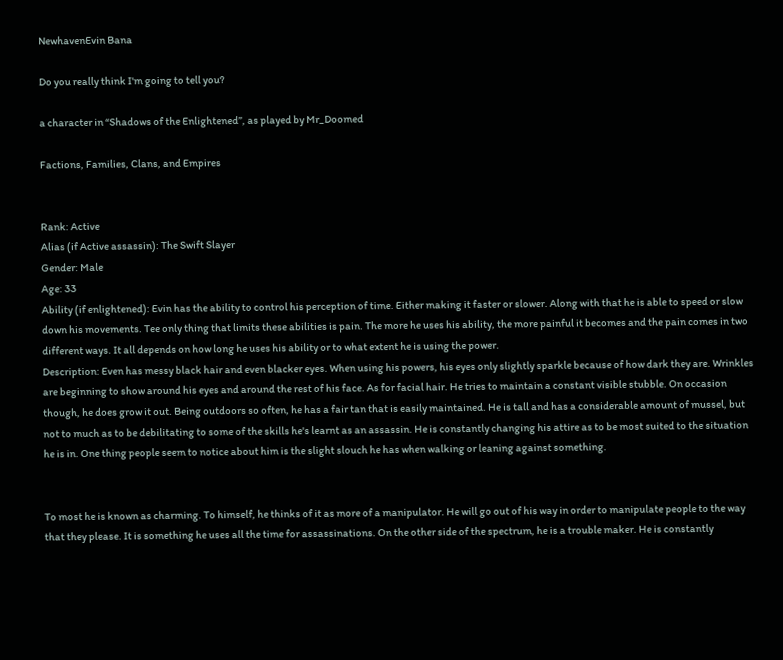NewhavenEvin Bana

Do you really think I'm going to tell you?

a character in “Shadows of the Enlightened”, as played by Mr_Doomed

Factions, Families, Clans, and Empires


Rank: Active
Alias (if Active assassin): The Swift Slayer
Gender: Male
Age: 33
Ability (if enlightened): Evin has the ability to control his perception of time. Either making it faster or slower. Along with that he is able to speed or slow down his movements. Tee only thing that limits these abilities is pain. The more he uses his ability, the more painful it becomes and the pain comes in two different ways. It all depends on how long he uses his ability or to what extent he is using the power.
Description: Even has messy black hair and even blacker eyes. When using his powers, his eyes only slightly sparkle because of how dark they are. Wrinkles are beginning to show around his eyes and around the rest of his face. As for facial hair. He tries to maintain a constant visible stubble. On occasion though, he does grow it out. Being outdoors so often, he has a fair tan that is easily maintained. He is tall and has a considerable amount of mussel, but not to much as to be debilitating to some of the skills he's learnt as an assassin. He is constantly changing his attire as to be most suited to the situation he is in. One thing people seem to notice about him is the slight slouch he has when walking or leaning against something.


To most he is known as charming. To himself, he thinks of it as more of a manipulator. He will go out of his way in order to manipulate people to the way that they please. It is something he uses all the time for assassinations. On the other side of the spectrum, he is a trouble maker. He is constantly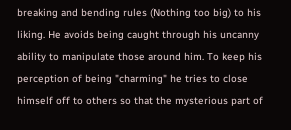breaking and bending rules (Nothing too big) to his liking. He avoids being caught through his uncanny ability to manipulate those around him. To keep his perception of being "charming" he tries to close himself off to others so that the mysterious part of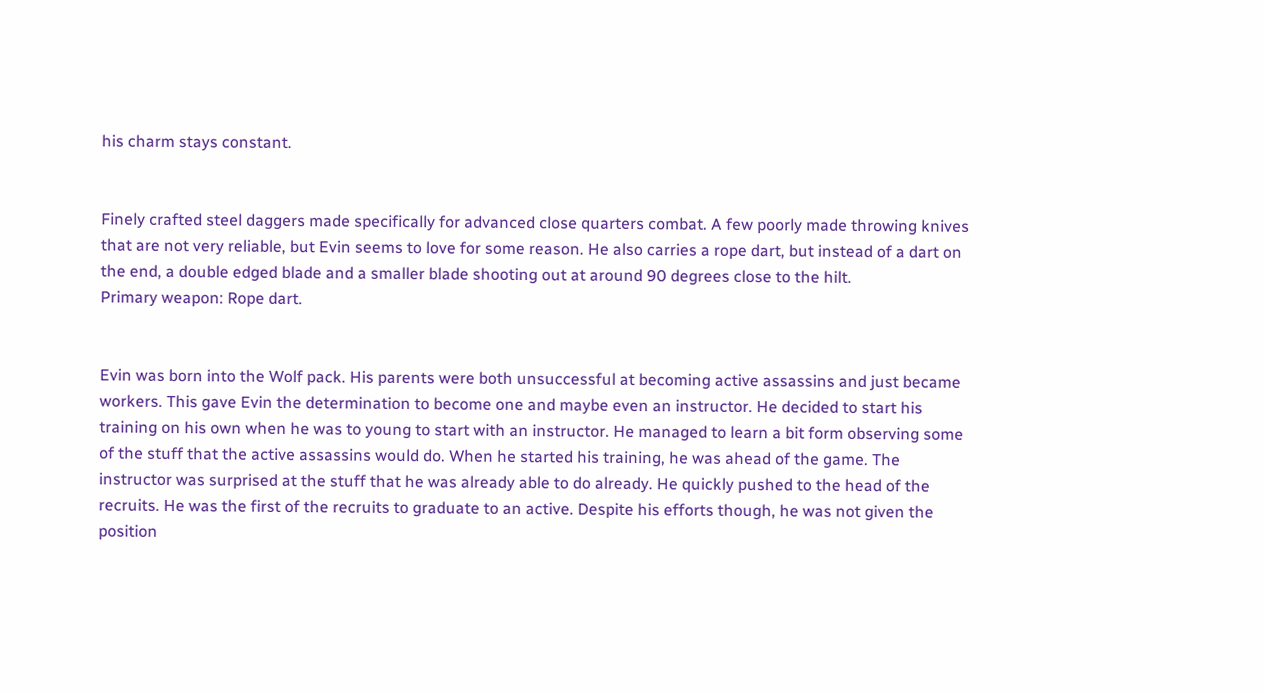his charm stays constant.


Finely crafted steel daggers made specifically for advanced close quarters combat. A few poorly made throwing knives that are not very reliable, but Evin seems to love for some reason. He also carries a rope dart, but instead of a dart on the end, a double edged blade and a smaller blade shooting out at around 90 degrees close to the hilt.
Primary weapon: Rope dart.


Evin was born into the Wolf pack. His parents were both unsuccessful at becoming active assassins and just became workers. This gave Evin the determination to become one and maybe even an instructor. He decided to start his training on his own when he was to young to start with an instructor. He managed to learn a bit form observing some of the stuff that the active assassins would do. When he started his training, he was ahead of the game. The instructor was surprised at the stuff that he was already able to do already. He quickly pushed to the head of the recruits. He was the first of the recruits to graduate to an active. Despite his efforts though, he was not given the position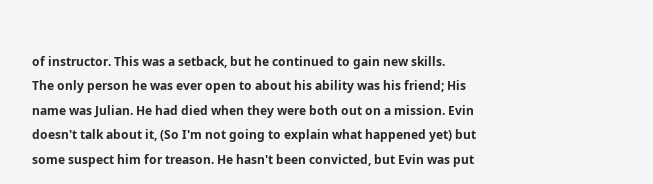of instructor. This was a setback, but he continued to gain new skills.
The only person he was ever open to about his ability was his friend; His name was Julian. He had died when they were both out on a mission. Evin doesn't talk about it, (So I'm not going to explain what happened yet) but some suspect him for treason. He hasn't been convicted, but Evin was put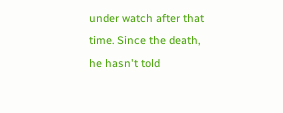under watch after that time. Since the death, he hasn't told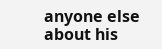anyone else about his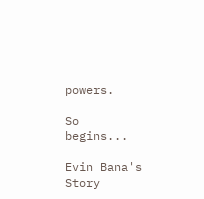powers.

So begins...

Evin Bana's Story